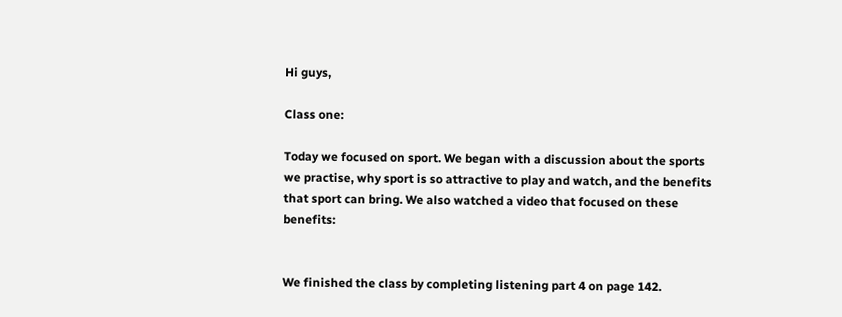Hi guys,

Class one:

Today we focused on sport. We began with a discussion about the sports we practise, why sport is so attractive to play and watch, and the benefits that sport can bring. We also watched a video that focused on these benefits:


We finished the class by completing listening part 4 on page 142.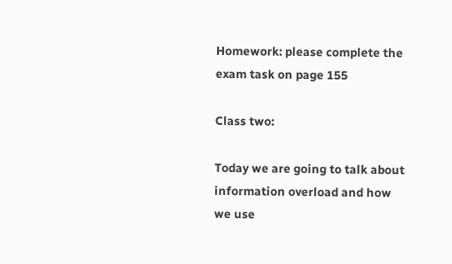Homework: please complete the exam task on page 155

Class two:

Today we are going to talk about information overload and how we use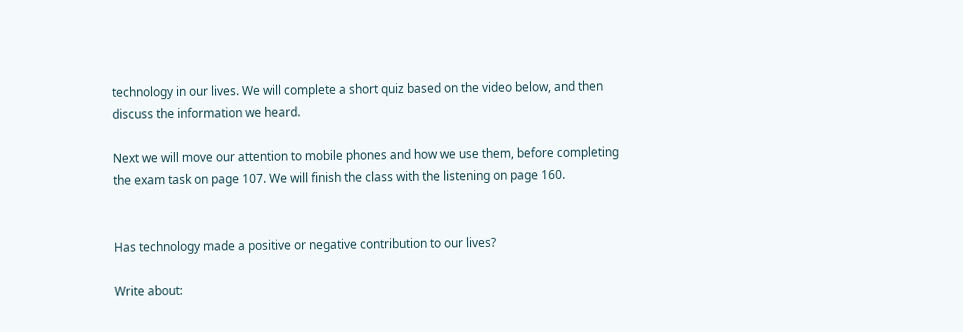technology in our lives. We will complete a short quiz based on the video below, and then discuss the information we heard.

Next we will move our attention to mobile phones and how we use them, before completing the exam task on page 107. We will finish the class with the listening on page 160.


Has technology made a positive or negative contribution to our lives?

Write about: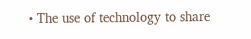• The use of technology to share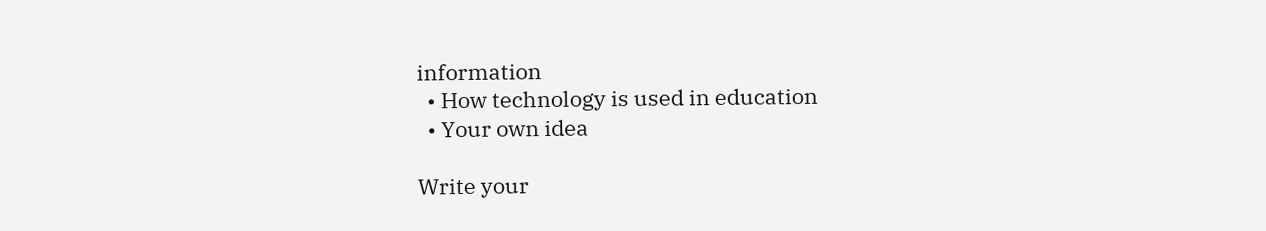information
  • How technology is used in education
  • Your own idea

Write your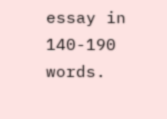essay in 140-190 words.